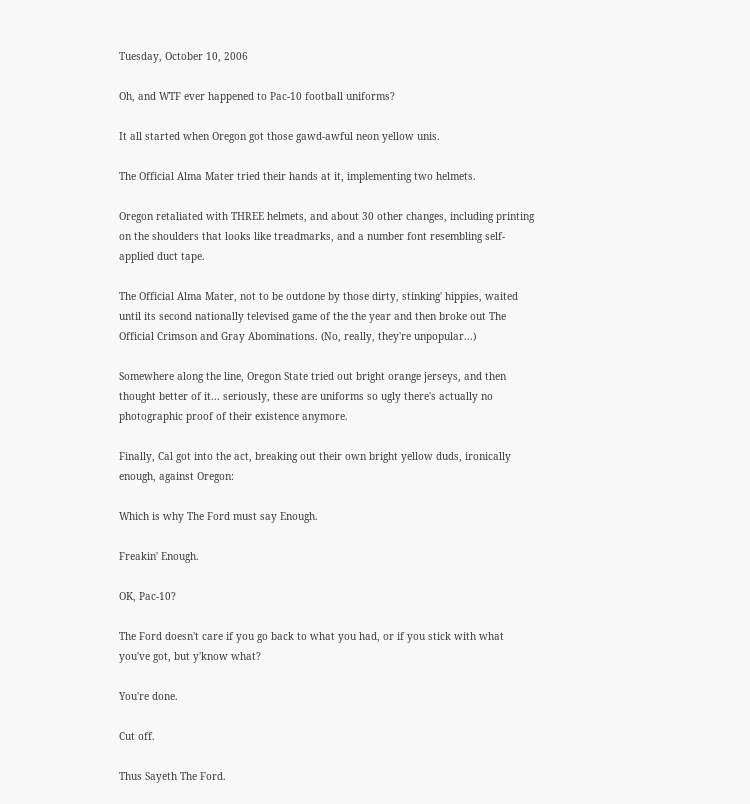Tuesday, October 10, 2006

Oh, and WTF ever happened to Pac-10 football uniforms?

It all started when Oregon got those gawd-awful neon yellow unis.

The Official Alma Mater tried their hands at it, implementing two helmets.

Oregon retaliated with THREE helmets, and about 30 other changes, including printing on the shoulders that looks like treadmarks, and a number font resembling self-applied duct tape.

The Official Alma Mater, not to be outdone by those dirty, stinking' hippies, waited until its second nationally televised game of the the year and then broke out The Official Crimson and Gray Abominations. (No, really, they're unpopular...)

Somewhere along the line, Oregon State tried out bright orange jerseys, and then thought better of it... seriously, these are uniforms so ugly there's actually no photographic proof of their existence anymore.

Finally, Cal got into the act, breaking out their own bright yellow duds, ironically enough, against Oregon:

Which is why The Ford must say Enough.

Freakin' Enough.

OK, Pac-10?

The Ford doesn't care if you go back to what you had, or if you stick with what you've got, but y'know what?

You're done.

Cut off.

Thus Sayeth The Ford.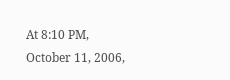At 8:10 PM, October 11, 2006,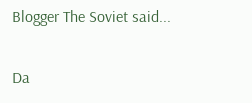Blogger The Soviet said...

Da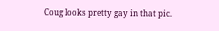Coug looks pretty gay in that pic.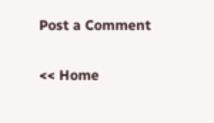Post a Comment

<< Home